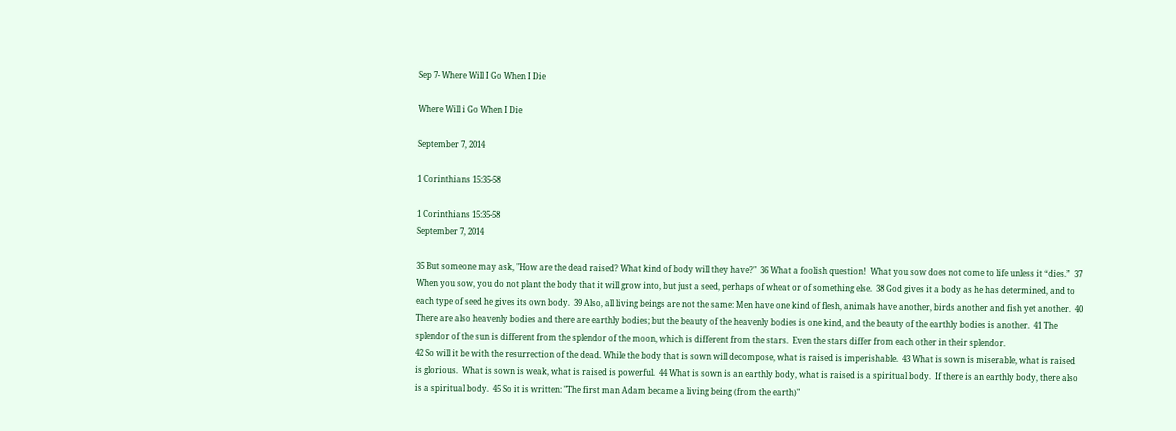Sep 7- Where Will I Go When I Die

Where Will i Go When I Die

September 7, 2014

1 Corinthians 15:35-58

1 Corinthians 15:35-58
September 7, 2014

35 But someone may ask, "How are the dead raised? What kind of body will they have?"  36 What a foolish question!  What you sow does not come to life unless it “dies.”  37 When you sow, you do not plant the body that it will grow into, but just a seed, perhaps of wheat or of something else.  38 God gives it a body as he has determined, and to each type of seed he gives its own body.  39 Also, all living beings are not the same: Men have one kind of flesh, animals have another, birds another and fish yet another.  40 There are also heavenly bodies and there are earthly bodies; but the beauty of the heavenly bodies is one kind, and the beauty of the earthly bodies is another.  41 The splendor of the sun is different from the splendor of the moon, which is different from the stars.  Even the stars differ from each other in their splendor.
42 So will it be with the resurrection of the dead. While the body that is sown will decompose, what is raised is imperishable.  43 What is sown is miserable, what is raised is glorious.  What is sown is weak, what is raised is powerful.  44 What is sown is an earthly body, what is raised is a spiritual body.  If there is an earthly body, there also is a spiritual body.  45 So it is written: "The first man Adam became a living being (from the earth)"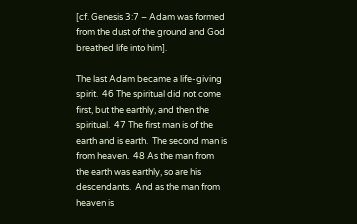[cf. Genesis 3:7 – Adam was formed from the dust of the ground and God breathed life into him].

The last Adam became a life-giving spirit.  46 The spiritual did not come first, but the earthly, and then the spiritual.  47 The first man is of the earth and is earth.  The second man is from heaven.  48 As the man from the earth was earthly, so are his descendants.  And as the man from heaven is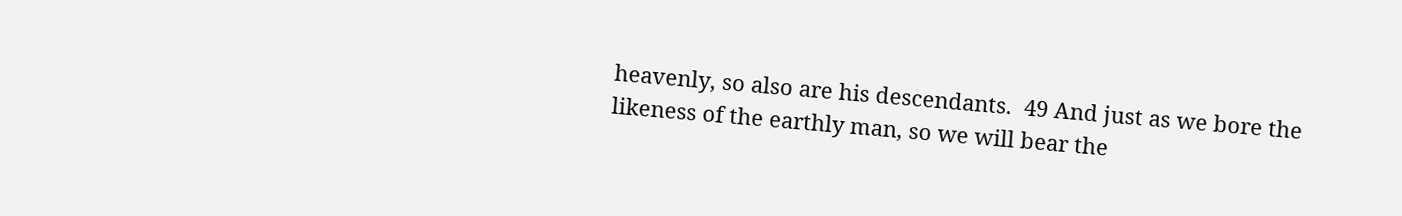heavenly, so also are his descendants.  49 And just as we bore the likeness of the earthly man, so we will bear the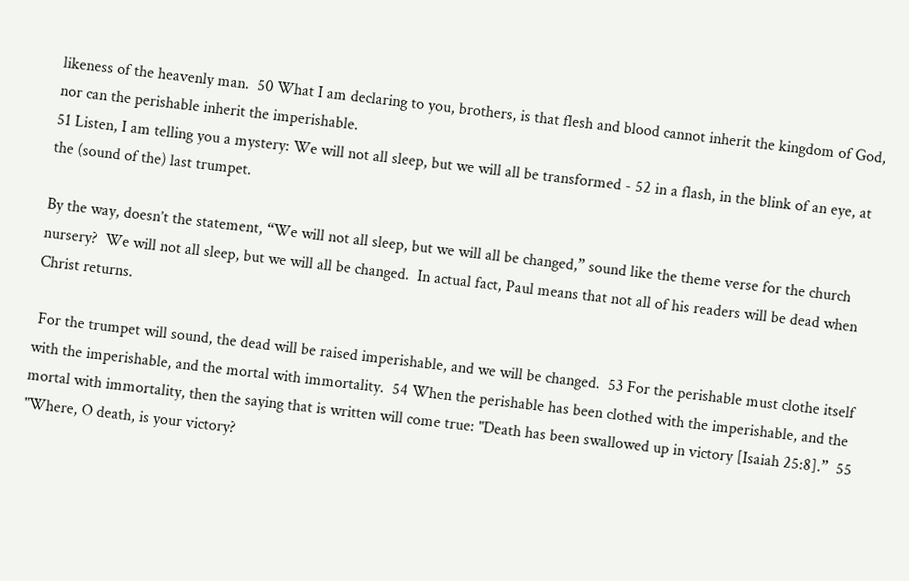likeness of the heavenly man.  50 What I am declaring to you, brothers, is that flesh and blood cannot inherit the kingdom of God, nor can the perishable inherit the imperishable.
51 Listen, I am telling you a mystery: We will not all sleep, but we will all be transformed - 52 in a flash, in the blink of an eye, at the (sound of the) last trumpet.

By the way, doesn’t the statement, “We will not all sleep, but we will all be changed,” sound like the theme verse for the church nursery?  We will not all sleep, but we will all be changed.  In actual fact, Paul means that not all of his readers will be dead when Christ returns.

 For the trumpet will sound, the dead will be raised imperishable, and we will be changed.  53 For the perishable must clothe itself with the imperishable, and the mortal with immortality.  54 When the perishable has been clothed with the imperishable, and the mortal with immortality, then the saying that is written will come true: "Death has been swallowed up in victory [Isaiah 25:8].”  55 "Where, O death, is your victory?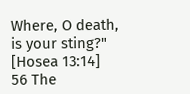Where, O death, is your sting?"  [Hosea 13:14]
56 The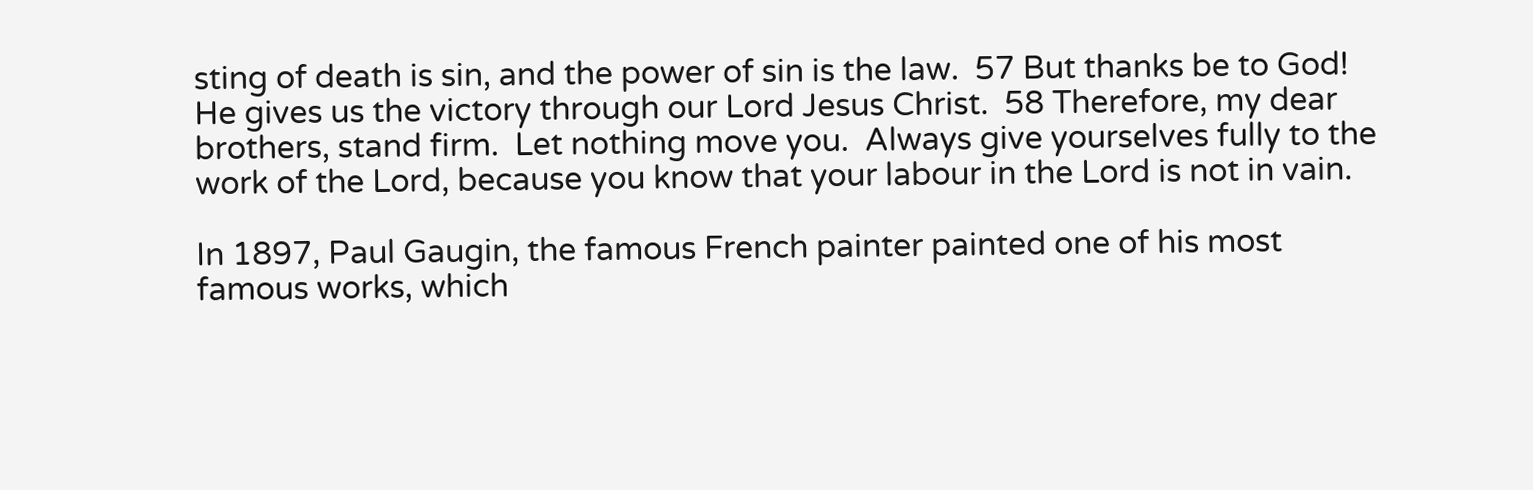sting of death is sin, and the power of sin is the law.  57 But thanks be to God!  He gives us the victory through our Lord Jesus Christ.  58 Therefore, my dear brothers, stand firm.  Let nothing move you.  Always give yourselves fully to the work of the Lord, because you know that your labour in the Lord is not in vain.

In 1897, Paul Gaugin, the famous French painter painted one of his most famous works, which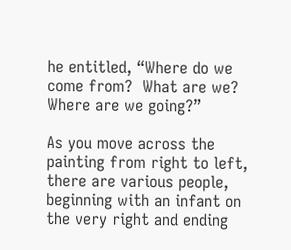he entitled, “Where do we come from?  What are we? Where are we going?”

As you move across the painting from right to left, there are various people, beginning with an infant on the very right and ending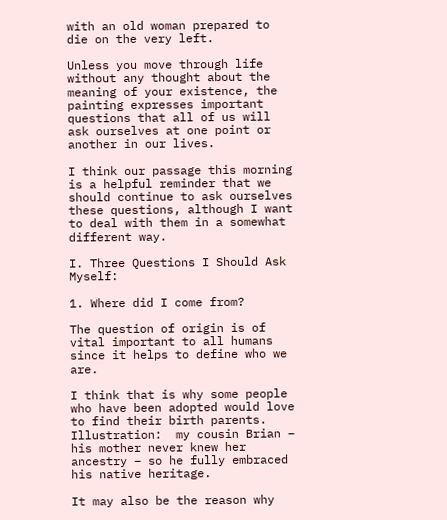with an old woman prepared to die on the very left.

Unless you move through life without any thought about the meaning of your existence, the painting expresses important questions that all of us will ask ourselves at one point or another in our lives.

I think our passage this morning is a helpful reminder that we should continue to ask ourselves these questions, although I want to deal with them in a somewhat different way.

I. Three Questions I Should Ask Myself:

1. Where did I come from?

The question of origin is of vital important to all humans since it helps to define who we are.

I think that is why some people who have been adopted would love to find their birth parents.  Illustration:  my cousin Brian – his mother never knew her ancestry – so he fully embraced his native heritage.

It may also be the reason why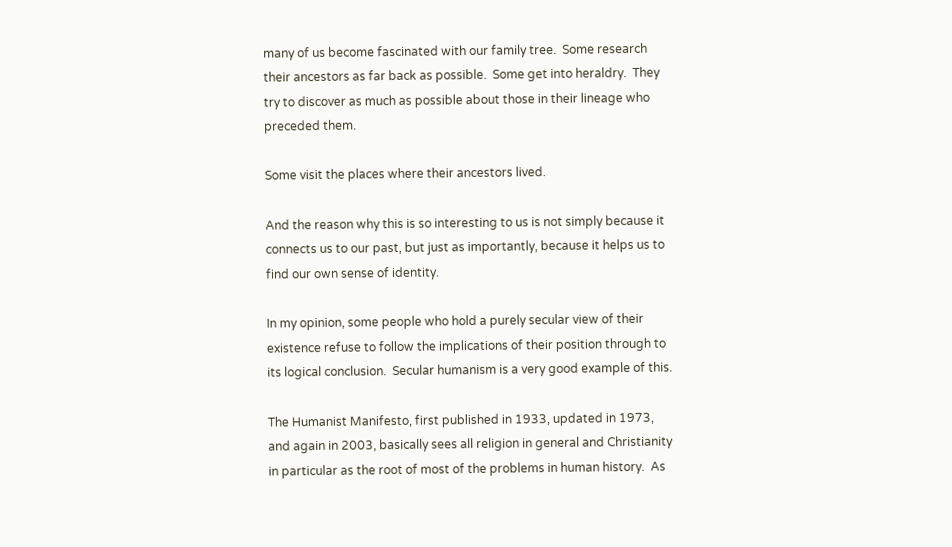many of us become fascinated with our family tree.  Some research their ancestors as far back as possible.  Some get into heraldry.  They try to discover as much as possible about those in their lineage who preceded them.

Some visit the places where their ancestors lived.

And the reason why this is so interesting to us is not simply because it connects us to our past, but just as importantly, because it helps us to find our own sense of identity.

In my opinion, some people who hold a purely secular view of their existence refuse to follow the implications of their position through to its logical conclusion.  Secular humanism is a very good example of this.

The Humanist Manifesto, first published in 1933, updated in 1973, and again in 2003, basically sees all religion in general and Christianity in particular as the root of most of the problems in human history.  As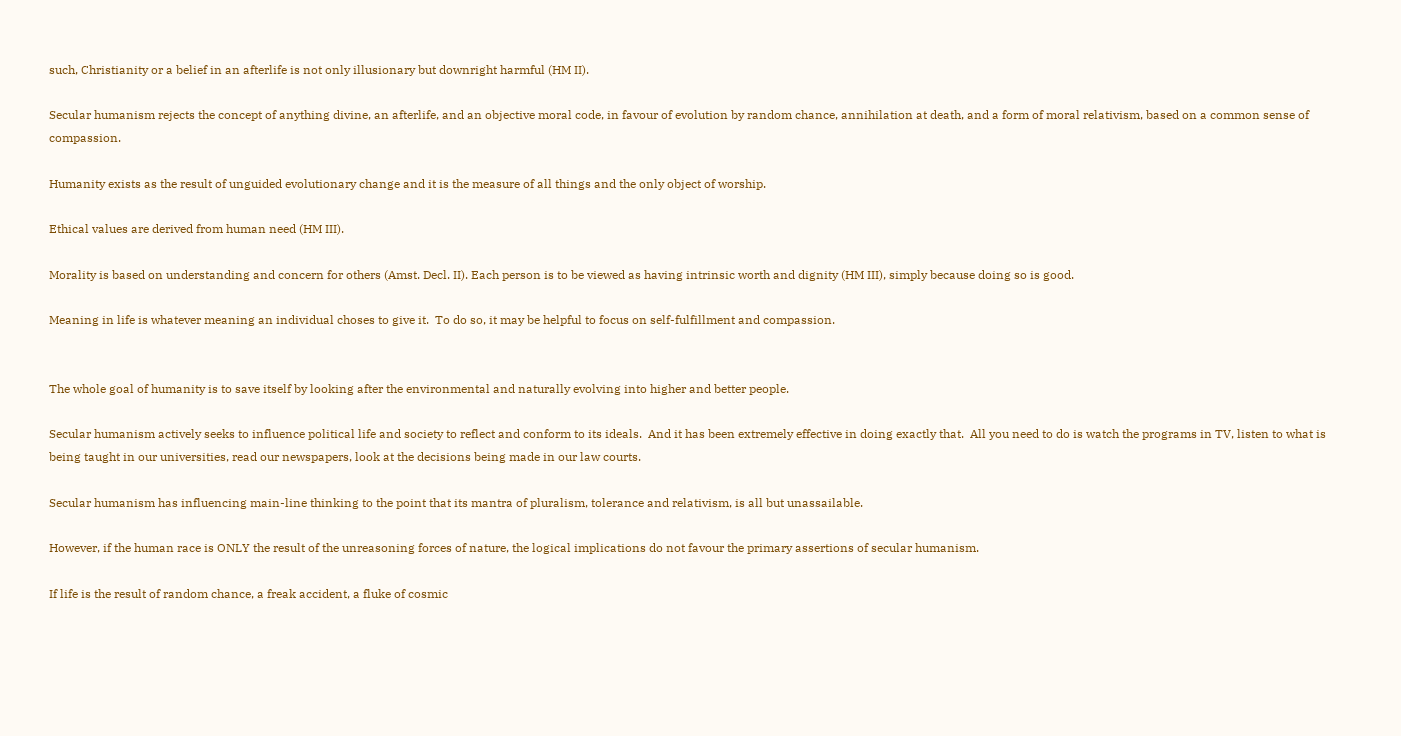such, Christianity or a belief in an afterlife is not only illusionary but downright harmful (HM II).

Secular humanism rejects the concept of anything divine, an afterlife, and an objective moral code, in favour of evolution by random chance, annihilation at death, and a form of moral relativism, based on a common sense of compassion.

Humanity exists as the result of unguided evolutionary change and it is the measure of all things and the only object of worship.

Ethical values are derived from human need (HM III).

Morality is based on understanding and concern for others (Amst. Decl. II). Each person is to be viewed as having intrinsic worth and dignity (HM III), simply because doing so is good.

Meaning in life is whatever meaning an individual choses to give it.  To do so, it may be helpful to focus on self-fulfillment and compassion.


The whole goal of humanity is to save itself by looking after the environmental and naturally evolving into higher and better people.

Secular humanism actively seeks to influence political life and society to reflect and conform to its ideals.  And it has been extremely effective in doing exactly that.  All you need to do is watch the programs in TV, listen to what is being taught in our universities, read our newspapers, look at the decisions being made in our law courts.

Secular humanism has influencing main-line thinking to the point that its mantra of pluralism, tolerance and relativism, is all but unassailable.

However, if the human race is ONLY the result of the unreasoning forces of nature, the logical implications do not favour the primary assertions of secular humanism.

If life is the result of random chance, a freak accident, a fluke of cosmic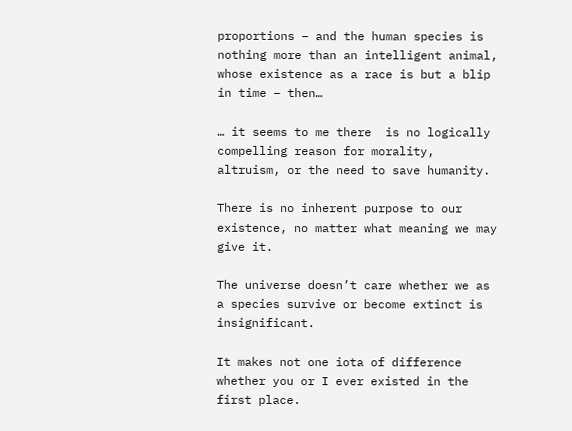proportions – and the human species is nothing more than an intelligent animal, whose existence as a race is but a blip in time – then…

… it seems to me there  is no logically compelling reason for morality, altruism, or the need to save humanity.

There is no inherent purpose to our existence, no matter what meaning we may give it.

The universe doesn’t care whether we as a species survive or become extinct is insignificant.

It makes not one iota of difference whether you or I ever existed in the first place.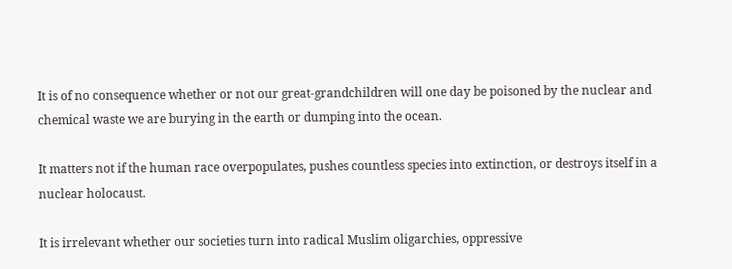It is of no consequence whether or not our great-grandchildren will one day be poisoned by the nuclear and chemical waste we are burying in the earth or dumping into the ocean.

It matters not if the human race overpopulates, pushes countless species into extinction, or destroys itself in a nuclear holocaust.

It is irrelevant whether our societies turn into radical Muslim oligarchies, oppressive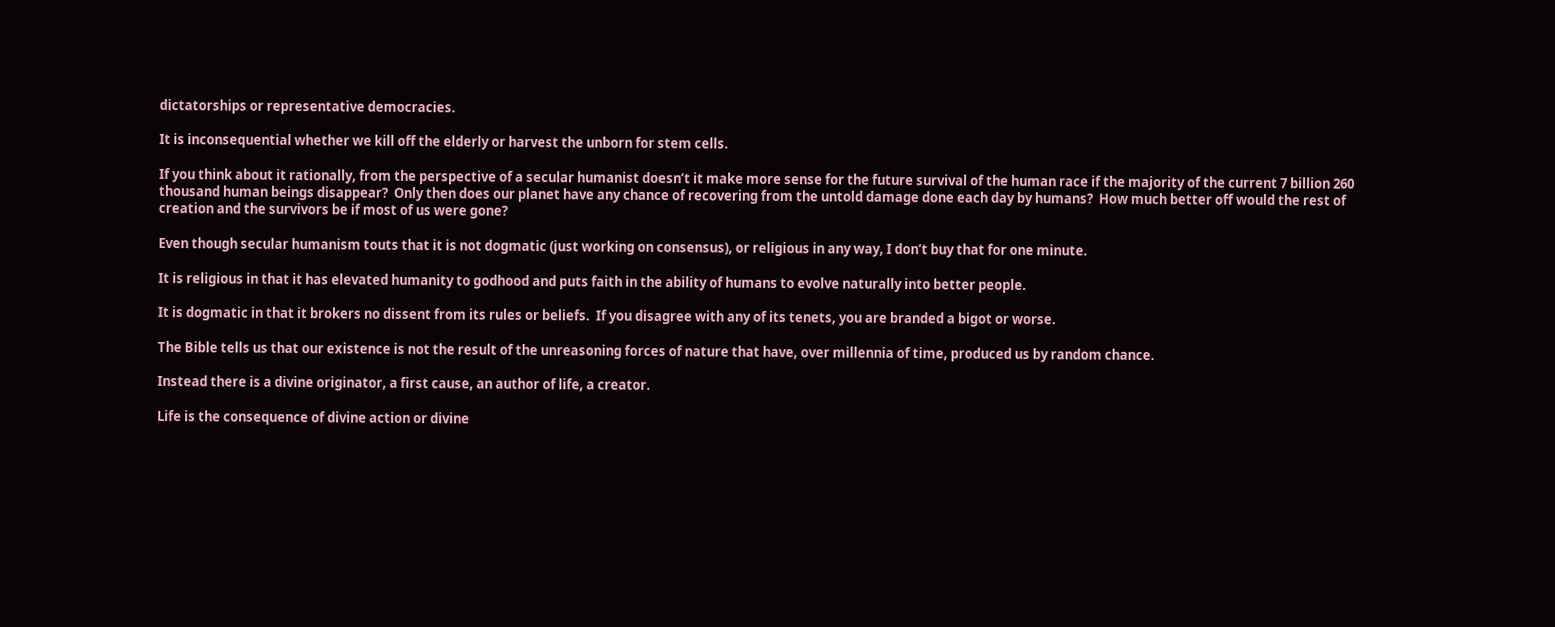dictatorships or representative democracies.

It is inconsequential whether we kill off the elderly or harvest the unborn for stem cells.

If you think about it rationally, from the perspective of a secular humanist doesn’t it make more sense for the future survival of the human race if the majority of the current 7 billion 260 thousand human beings disappear?  Only then does our planet have any chance of recovering from the untold damage done each day by humans?  How much better off would the rest of creation and the survivors be if most of us were gone?

Even though secular humanism touts that it is not dogmatic (just working on consensus), or religious in any way, I don’t buy that for one minute.

It is religious in that it has elevated humanity to godhood and puts faith in the ability of humans to evolve naturally into better people.

It is dogmatic in that it brokers no dissent from its rules or beliefs.  If you disagree with any of its tenets, you are branded a bigot or worse.

The Bible tells us that our existence is not the result of the unreasoning forces of nature that have, over millennia of time, produced us by random chance.

Instead there is a divine originator, a first cause, an author of life, a creator.

Life is the consequence of divine action or divine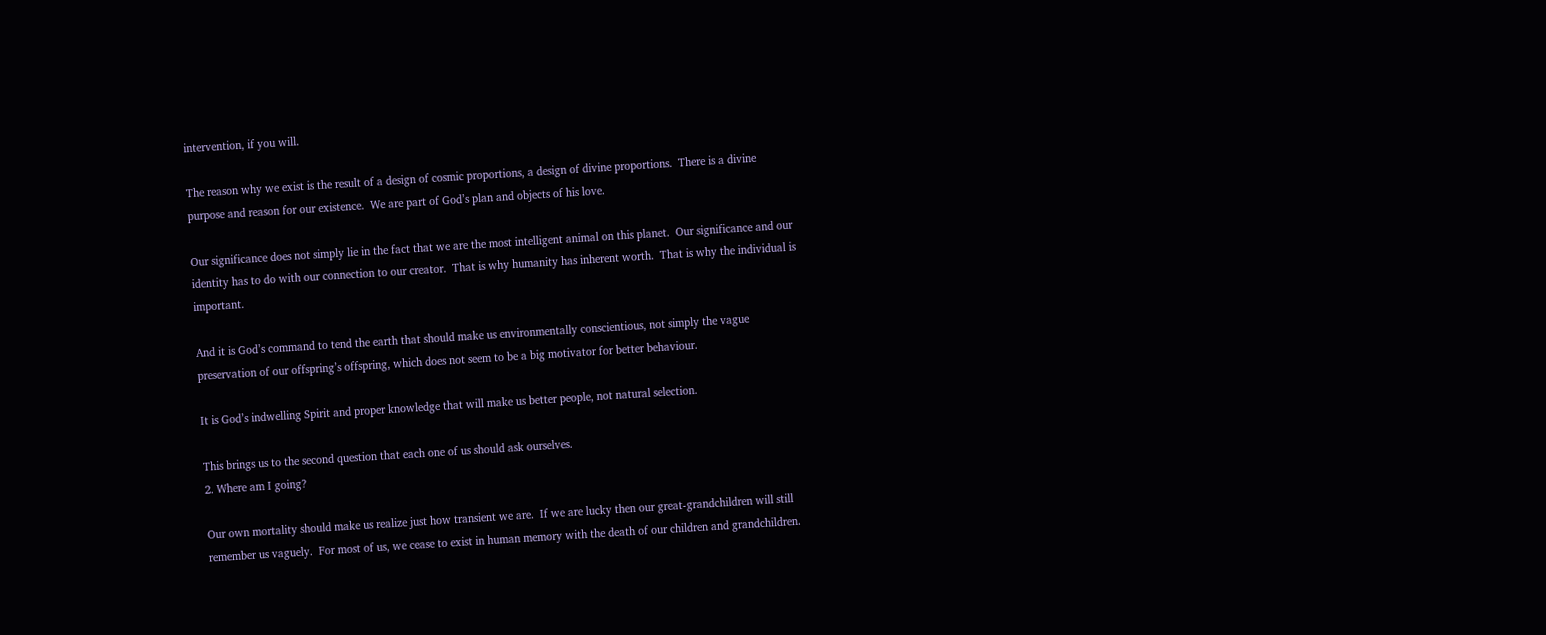intervention, if you will.

The reason why we exist is the result of a design of cosmic proportions, a design of divine proportions.  There is a divine purpose and reason for our existence.  We are part of God’s plan and objects of his love.

Our significance does not simply lie in the fact that we are the most intelligent animal on this planet.  Our significance and our identity has to do with our connection to our creator.  That is why humanity has inherent worth.  That is why the individual is important.

And it is God’s command to tend the earth that should make us environmentally conscientious, not simply the vague preservation of our offspring’s offspring, which does not seem to be a big motivator for better behaviour.

It is God’s indwelling Spirit and proper knowledge that will make us better people, not natural selection.

This brings us to the second question that each one of us should ask ourselves.
2. Where am I going?

Our own mortality should make us realize just how transient we are.  If we are lucky then our great-grandchildren will still remember us vaguely.  For most of us, we cease to exist in human memory with the death of our children and grandchildren.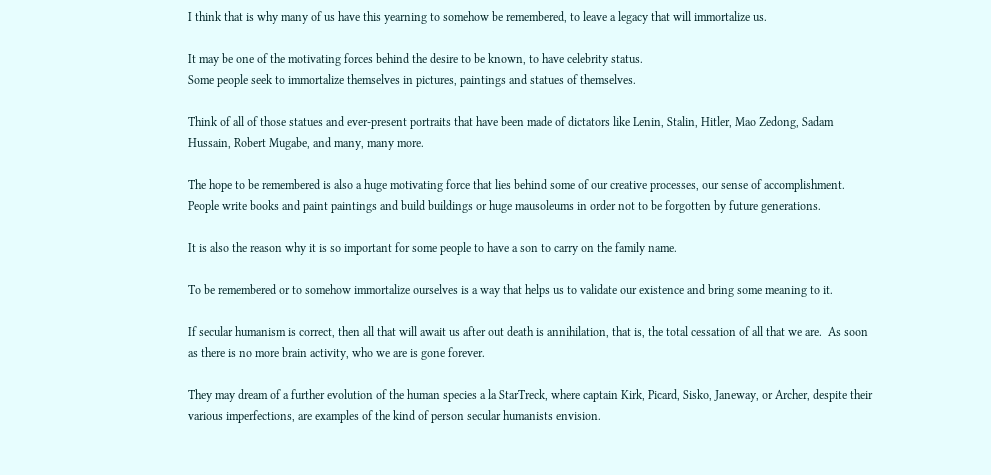I think that is why many of us have this yearning to somehow be remembered, to leave a legacy that will immortalize us.

It may be one of the motivating forces behind the desire to be known, to have celebrity status.
Some people seek to immortalize themselves in pictures, paintings and statues of themselves.

Think of all of those statues and ever-present portraits that have been made of dictators like Lenin, Stalin, Hitler, Mao Zedong, Sadam Hussain, Robert Mugabe, and many, many more.

The hope to be remembered is also a huge motivating force that lies behind some of our creative processes, our sense of accomplishment.  People write books and paint paintings and build buildings or huge mausoleums in order not to be forgotten by future generations.

It is also the reason why it is so important for some people to have a son to carry on the family name.

To be remembered or to somehow immortalize ourselves is a way that helps us to validate our existence and bring some meaning to it.

If secular humanism is correct, then all that will await us after out death is annihilation, that is, the total cessation of all that we are.  As soon as there is no more brain activity, who we are is gone forever.

They may dream of a further evolution of the human species a la StarTreck, where captain Kirk, Picard, Sisko, Janeway, or Archer, despite their various imperfections, are examples of the kind of person secular humanists envision.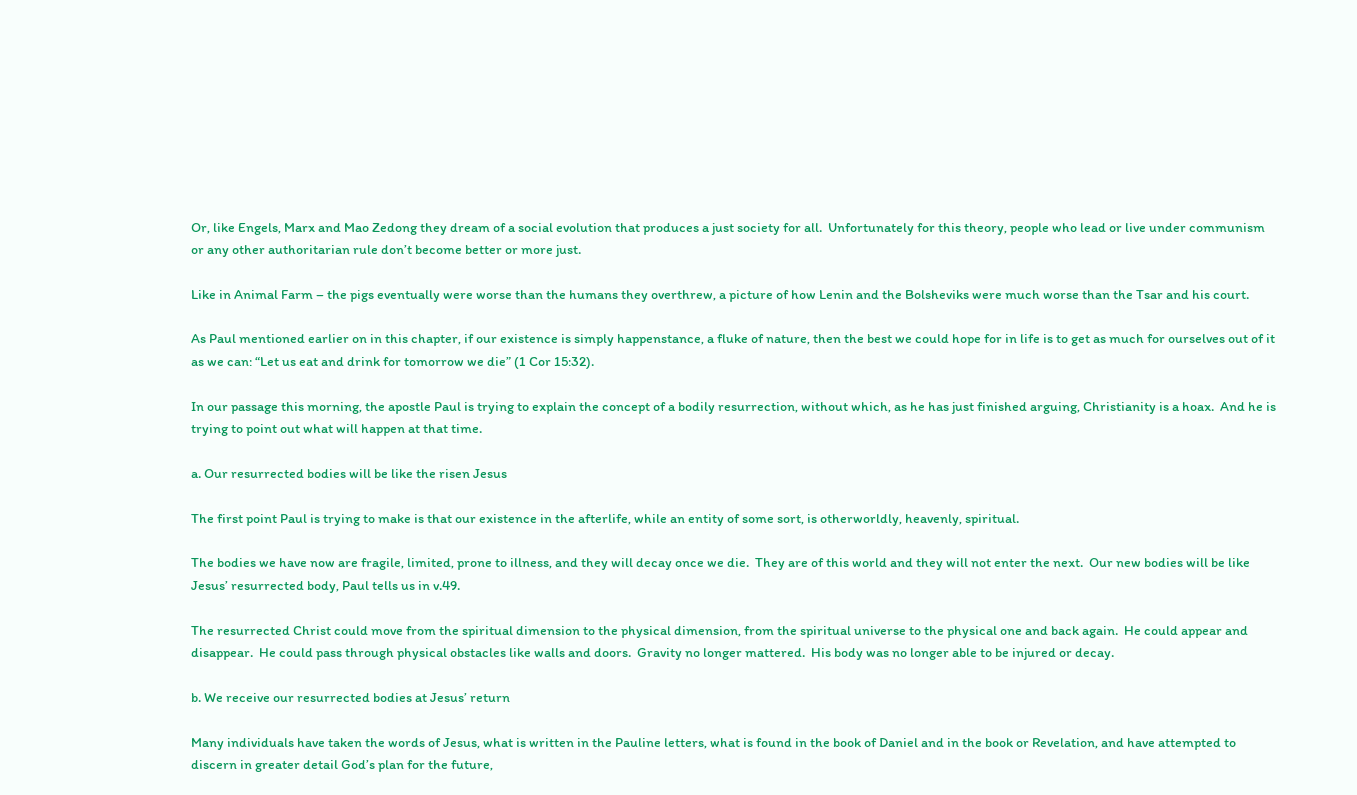Or, like Engels, Marx and Mao Zedong they dream of a social evolution that produces a just society for all.  Unfortunately for this theory, people who lead or live under communism or any other authoritarian rule don’t become better or more just.

Like in Animal Farm – the pigs eventually were worse than the humans they overthrew, a picture of how Lenin and the Bolsheviks were much worse than the Tsar and his court.

As Paul mentioned earlier on in this chapter, if our existence is simply happenstance, a fluke of nature, then the best we could hope for in life is to get as much for ourselves out of it as we can: “Let us eat and drink for tomorrow we die” (1 Cor 15:32).

In our passage this morning, the apostle Paul is trying to explain the concept of a bodily resurrection, without which, as he has just finished arguing, Christianity is a hoax.  And he is trying to point out what will happen at that time.

a. Our resurrected bodies will be like the risen Jesus

The first point Paul is trying to make is that our existence in the afterlife, while an entity of some sort, is otherworldly, heavenly, spiritual.

The bodies we have now are fragile, limited, prone to illness, and they will decay once we die.  They are of this world and they will not enter the next.  Our new bodies will be like Jesus’ resurrected body, Paul tells us in v.49.

The resurrected Christ could move from the spiritual dimension to the physical dimension, from the spiritual universe to the physical one and back again.  He could appear and disappear.  He could pass through physical obstacles like walls and doors.  Gravity no longer mattered.  His body was no longer able to be injured or decay.

b. We receive our resurrected bodies at Jesus’ return

Many individuals have taken the words of Jesus, what is written in the Pauline letters, what is found in the book of Daniel and in the book or Revelation, and have attempted to discern in greater detail God’s plan for the future,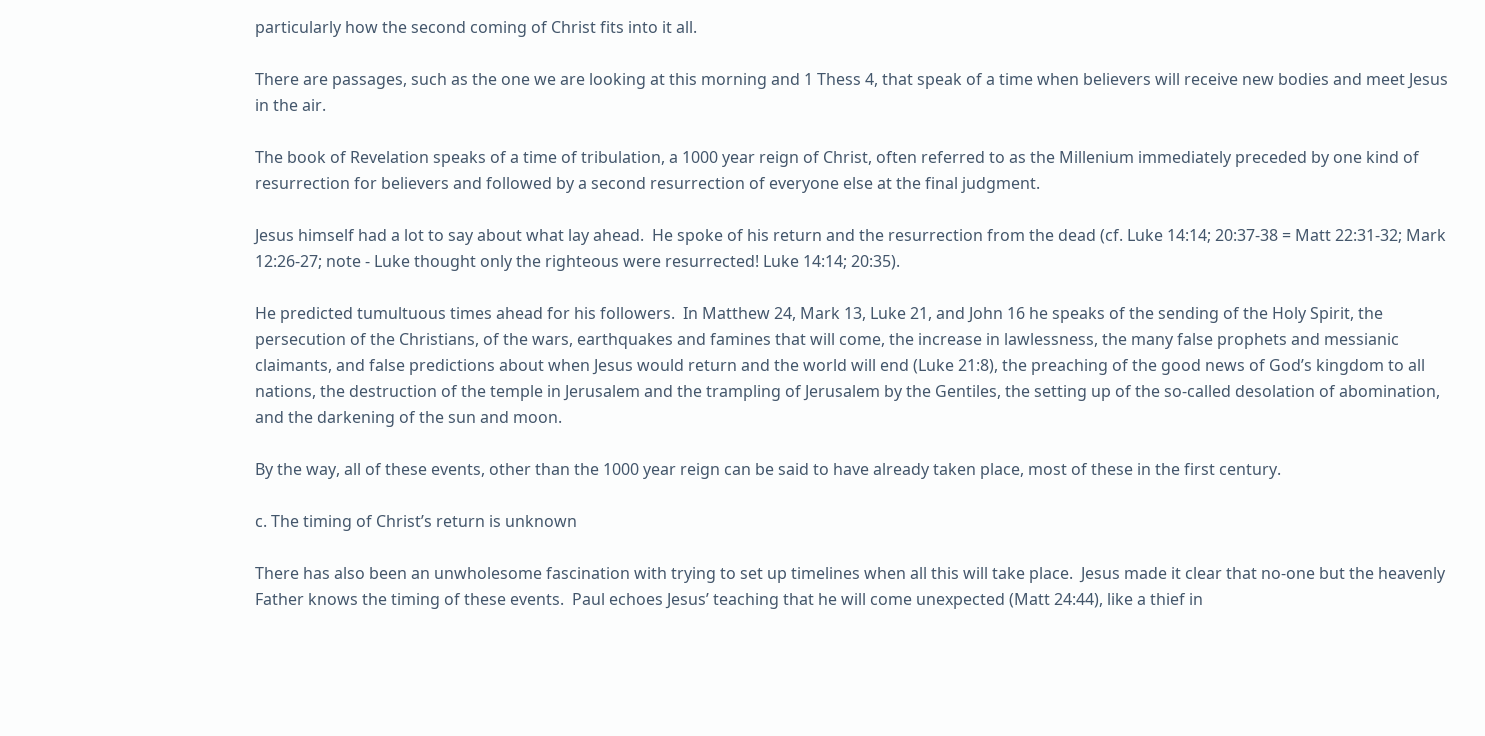particularly how the second coming of Christ fits into it all.

There are passages, such as the one we are looking at this morning and 1 Thess 4, that speak of a time when believers will receive new bodies and meet Jesus in the air.

The book of Revelation speaks of a time of tribulation, a 1000 year reign of Christ, often referred to as the Millenium immediately preceded by one kind of resurrection for believers and followed by a second resurrection of everyone else at the final judgment.

Jesus himself had a lot to say about what lay ahead.  He spoke of his return and the resurrection from the dead (cf. Luke 14:14; 20:37-38 = Matt 22:31-32; Mark 12:26-27; note - Luke thought only the righteous were resurrected! Luke 14:14; 20:35).

He predicted tumultuous times ahead for his followers.  In Matthew 24, Mark 13, Luke 21, and John 16 he speaks of the sending of the Holy Spirit, the persecution of the Christians, of the wars, earthquakes and famines that will come, the increase in lawlessness, the many false prophets and messianic claimants, and false predictions about when Jesus would return and the world will end (Luke 21:8), the preaching of the good news of God’s kingdom to all nations, the destruction of the temple in Jerusalem and the trampling of Jerusalem by the Gentiles, the setting up of the so-called desolation of abomination, and the darkening of the sun and moon.

By the way, all of these events, other than the 1000 year reign can be said to have already taken place, most of these in the first century.

c. The timing of Christ’s return is unknown

There has also been an unwholesome fascination with trying to set up timelines when all this will take place.  Jesus made it clear that no-one but the heavenly Father knows the timing of these events.  Paul echoes Jesus’ teaching that he will come unexpected (Matt 24:44), like a thief in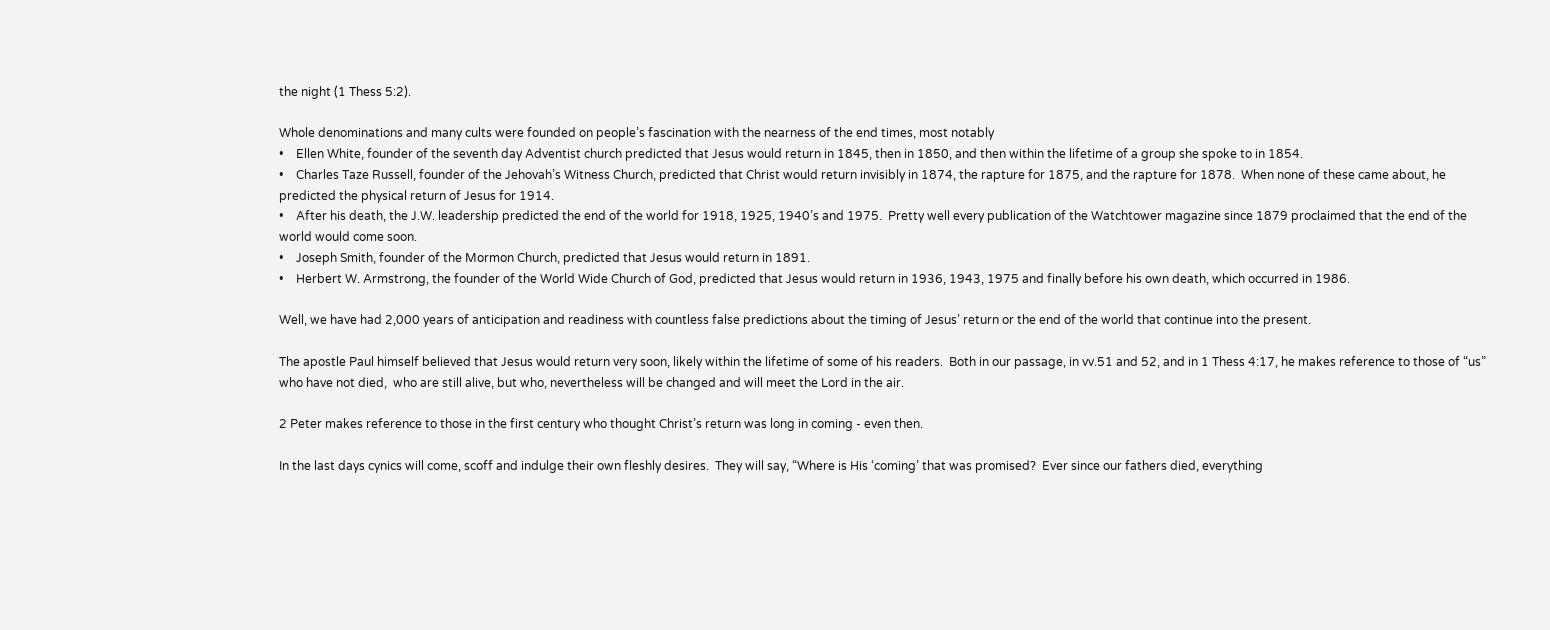the night (1 Thess 5:2).

Whole denominations and many cults were founded on people’s fascination with the nearness of the end times, most notably
•    Ellen White, founder of the seventh day Adventist church predicted that Jesus would return in 1845, then in 1850, and then within the lifetime of a group she spoke to in 1854.
•    Charles Taze Russell, founder of the Jehovah’s Witness Church, predicted that Christ would return invisibly in 1874, the rapture for 1875, and the rapture for 1878.  When none of these came about, he predicted the physical return of Jesus for 1914.
•    After his death, the J.W. leadership predicted the end of the world for 1918, 1925, 1940’s and 1975.  Pretty well every publication of the Watchtower magazine since 1879 proclaimed that the end of the world would come soon.
•    Joseph Smith, founder of the Mormon Church, predicted that Jesus would return in 1891.
•    Herbert W. Armstrong, the founder of the World Wide Church of God, predicted that Jesus would return in 1936, 1943, 1975 and finally before his own death, which occurred in 1986.

Well, we have had 2,000 years of anticipation and readiness with countless false predictions about the timing of Jesus’ return or the end of the world that continue into the present.

The apostle Paul himself believed that Jesus would return very soon, likely within the lifetime of some of his readers.  Both in our passage, in vv.51 and 52, and in 1 Thess 4:17, he makes reference to those of “us” who have not died,  who are still alive, but who, nevertheless will be changed and will meet the Lord in the air.

2 Peter makes reference to those in the first century who thought Christ’s return was long in coming - even then.

In the last days cynics will come, scoff and indulge their own fleshly desires.  They will say, “Where is His ‘coming’ that was promised?  Ever since our fathers died, everything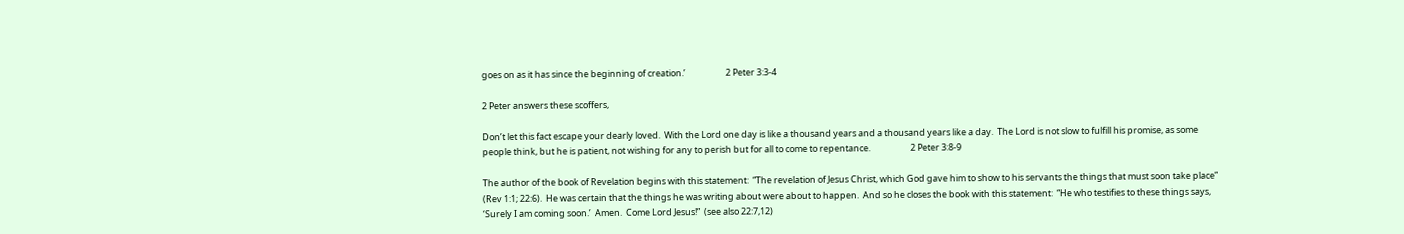goes on as it has since the beginning of creation.’                    2 Peter 3:3-4

2 Peter answers these scoffers,

Don’t let this fact escape your dearly loved.  With the Lord one day is like a thousand years and a thousand years like a day.  The Lord is not slow to fulfill his promise, as some people think, but he is patient, not wishing for any to perish but for all to come to repentance.                    2 Peter 3:8-9

The author of the book of Revelation begins with this statement:  “The revelation of Jesus Christ, which God gave him to show to his servants the things that must soon take place” (Rev 1:1; 22:6).  He was certain that the things he was writing about were about to happen.  And so he closes the book with this statement:  “He who testifies to these things says, ‘Surely I am coming soon.’  Amen.  Come Lord Jesus!”  (see also 22:7,12)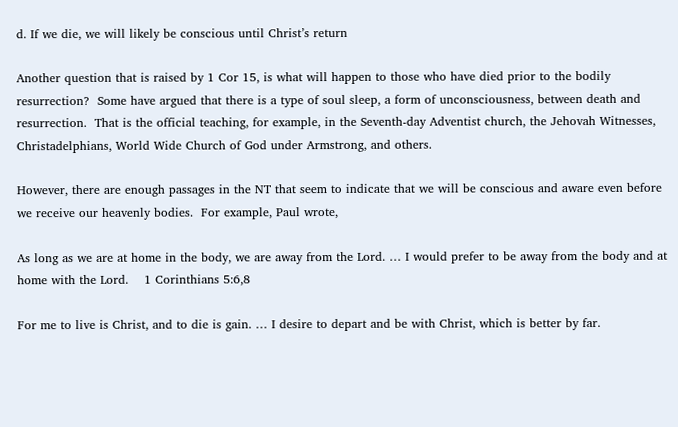d. If we die, we will likely be conscious until Christ’s return

Another question that is raised by 1 Cor 15, is what will happen to those who have died prior to the bodily resurrection?  Some have argued that there is a type of soul sleep, a form of unconsciousness, between death and resurrection.  That is the official teaching, for example, in the Seventh-day Adventist church, the Jehovah Witnesses, Christadelphians, World Wide Church of God under Armstrong, and others.

However, there are enough passages in the NT that seem to indicate that we will be conscious and aware even before we receive our heavenly bodies.  For example, Paul wrote,

As long as we are at home in the body, we are away from the Lord. … I would prefer to be away from the body and at home with the Lord.    1 Corinthians 5:6,8

For me to live is Christ, and to die is gain. … I desire to depart and be with Christ, which is better by far.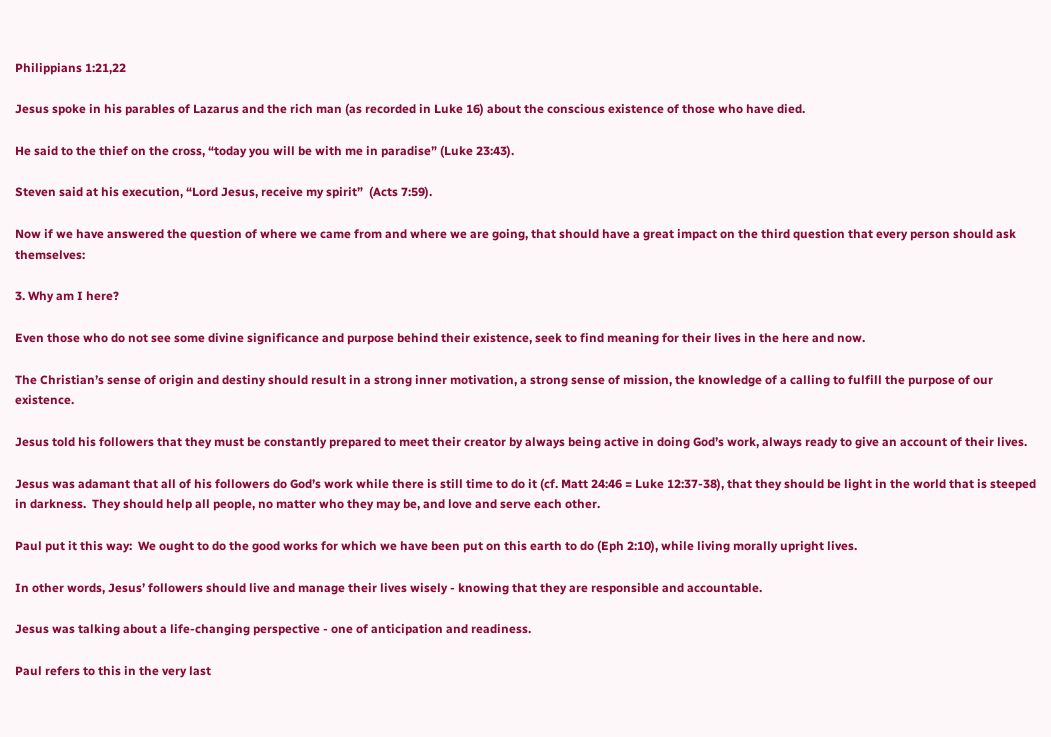Philippians 1:21,22

Jesus spoke in his parables of Lazarus and the rich man (as recorded in Luke 16) about the conscious existence of those who have died.

He said to the thief on the cross, “today you will be with me in paradise” (Luke 23:43).

Steven said at his execution, “Lord Jesus, receive my spirit”  (Acts 7:59).

Now if we have answered the question of where we came from and where we are going, that should have a great impact on the third question that every person should ask themselves:

3. Why am I here?

Even those who do not see some divine significance and purpose behind their existence, seek to find meaning for their lives in the here and now.

The Christian’s sense of origin and destiny should result in a strong inner motivation, a strong sense of mission, the knowledge of a calling to fulfill the purpose of our existence.

Jesus told his followers that they must be constantly prepared to meet their creator by always being active in doing God’s work, always ready to give an account of their lives.

Jesus was adamant that all of his followers do God’s work while there is still time to do it (cf. Matt 24:46 = Luke 12:37-38), that they should be light in the world that is steeped in darkness.  They should help all people, no matter who they may be, and love and serve each other.

Paul put it this way:  We ought to do the good works for which we have been put on this earth to do (Eph 2:10), while living morally upright lives.

In other words, Jesus’ followers should live and manage their lives wisely - knowing that they are responsible and accountable.

Jesus was talking about a life-changing perspective - one of anticipation and readiness.

Paul refers to this in the very last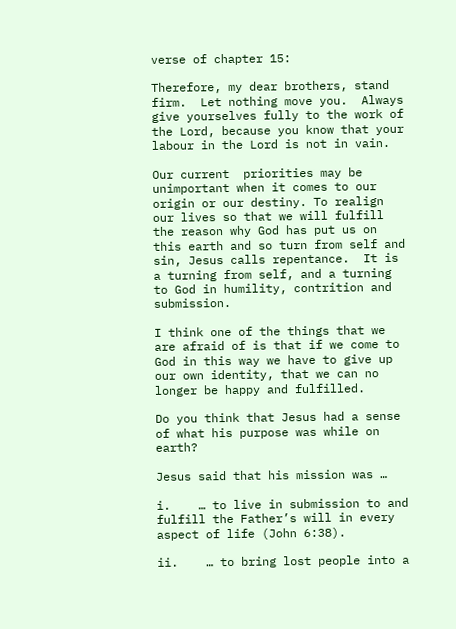verse of chapter 15:

Therefore, my dear brothers, stand firm.  Let nothing move you.  Always give yourselves fully to the work of the Lord, because you know that your labour in the Lord is not in vain.

Our current  priorities may be unimportant when it comes to our origin or our destiny. To realign our lives so that we will fulfill the reason why God has put us on this earth and so turn from self and sin, Jesus calls repentance.  It is a turning from self, and a turning to God in humility, contrition and submission.

I think one of the things that we are afraid of is that if we come to God in this way we have to give up our own identity, that we can no longer be happy and fulfilled.

Do you think that Jesus had a sense of what his purpose was while on earth?

Jesus said that his mission was …

i.    … to live in submission to and fulfill the Father’s will in every aspect of life (John 6:38).

ii.    … to bring lost people into a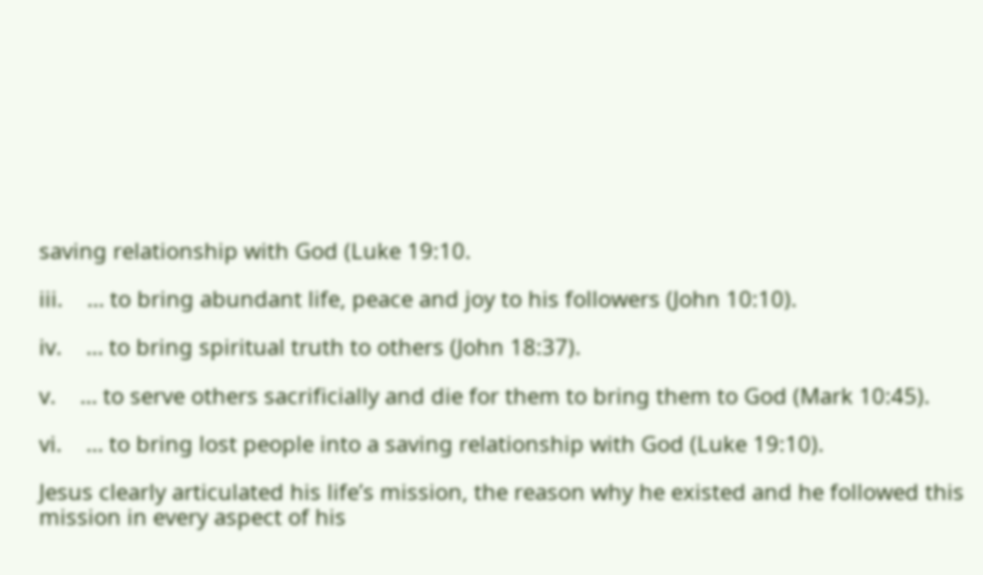saving relationship with God (Luke 19:10.

iii.    … to bring abundant life, peace and joy to his followers (John 10:10).

iv.    … to bring spiritual truth to others (John 18:37).

v.    … to serve others sacrificially and die for them to bring them to God (Mark 10:45).

vi.    … to bring lost people into a saving relationship with God (Luke 19:10).

Jesus clearly articulated his life’s mission, the reason why he existed and he followed this mission in every aspect of his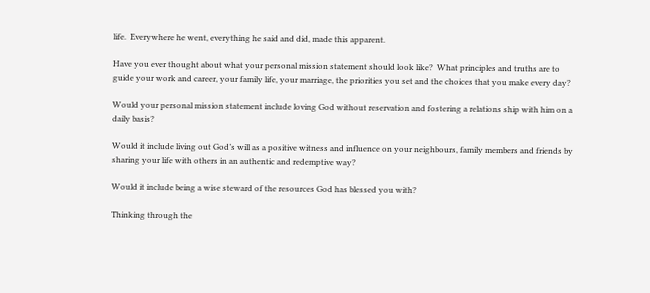life.  Everywhere he went, everything he said and did, made this apparent.

Have you ever thought about what your personal mission statement should look like?  What principles and truths are to guide your work and career, your family life, your marriage, the priorities you set and the choices that you make every day?

Would your personal mission statement include loving God without reservation and fostering a relations ship with him on a daily basis?

Would it include living out God’s will as a positive witness and influence on your neighbours, family members and friends by sharing your life with others in an authentic and redemptive way?

Would it include being a wise steward of the resources God has blessed you with?

Thinking through the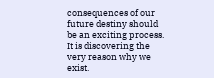consequences of our future destiny should be an exciting process.  It is discovering the very reason why we exist.